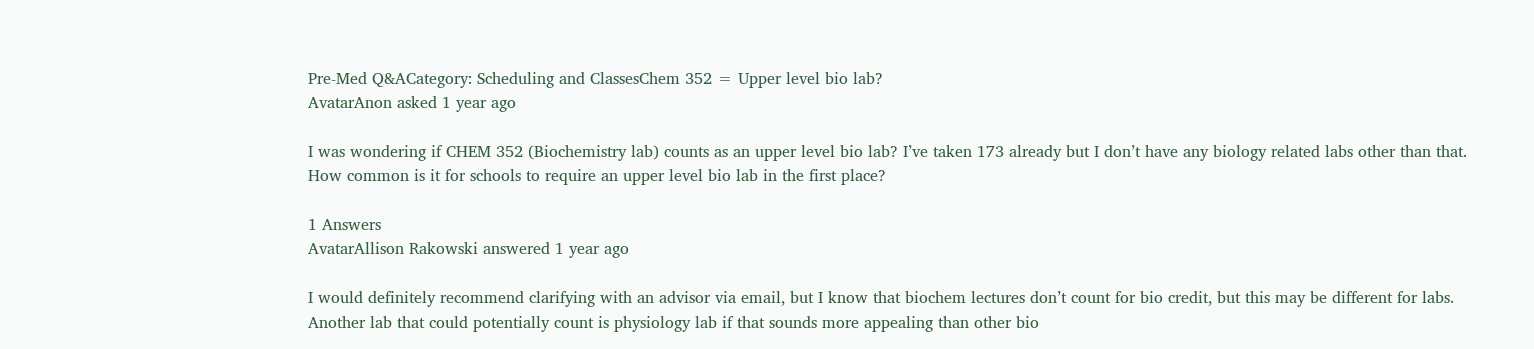Pre-Med Q&ACategory: Scheduling and ClassesChem 352 = Upper level bio lab?
AvatarAnon asked 1 year ago

I was wondering if CHEM 352 (Biochemistry lab) counts as an upper level bio lab? I’ve taken 173 already but I don’t have any biology related labs other than that. How common is it for schools to require an upper level bio lab in the first place?

1 Answers
AvatarAllison Rakowski answered 1 year ago

I would definitely recommend clarifying with an advisor via email, but I know that biochem lectures don’t count for bio credit, but this may be different for labs. Another lab that could potentially count is physiology lab if that sounds more appealing than other bio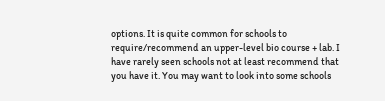options. It is quite common for schools to require/recommend an upper-level bio course + lab. I have rarely seen schools not at least recommend that you have it. You may want to look into some schools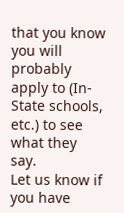that you know you will probably apply to (In-State schools, etc.) to see what they say.
Let us know if you have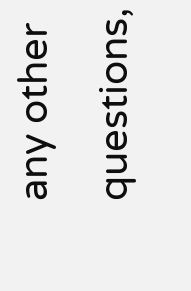any other questions,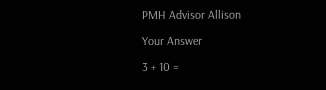PMH Advisor Allison

Your Answer

3 + 10 =